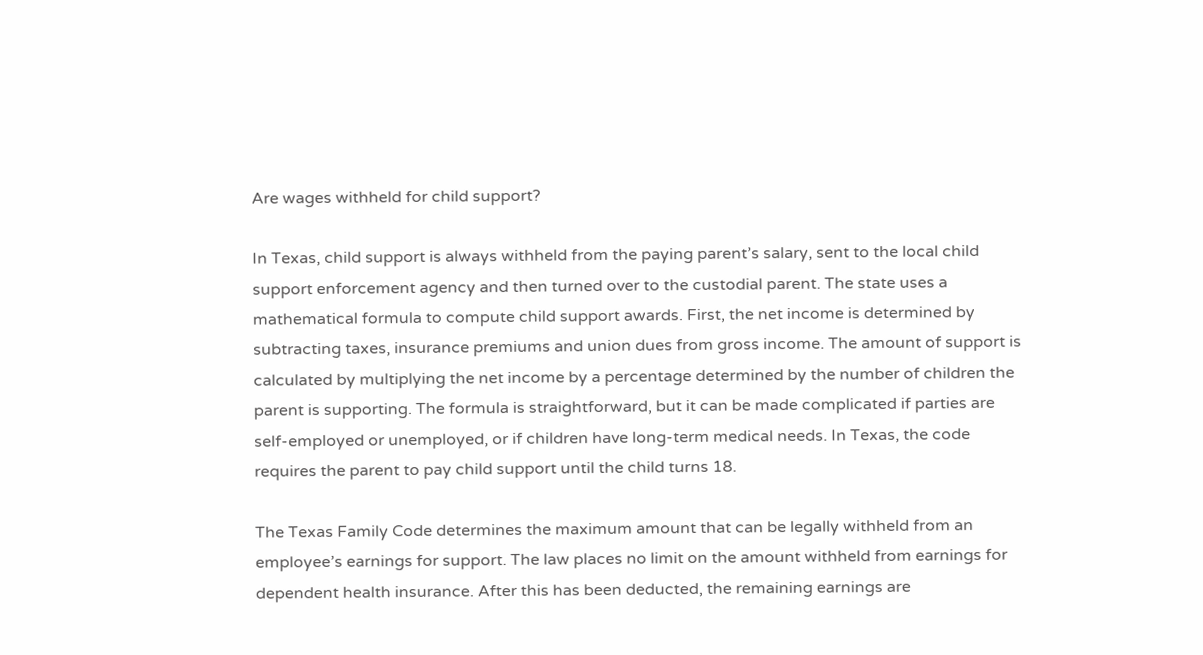Are wages withheld for child support?

In Texas, child support is always withheld from the paying parent’s salary, sent to the local child support enforcement agency and then turned over to the custodial parent. The state uses a mathematical formula to compute child support awards. First, the net income is determined by subtracting taxes, insurance premiums and union dues from gross income. The amount of support is calculated by multiplying the net income by a percentage determined by the number of children the parent is supporting. The formula is straightforward, but it can be made complicated if parties are self-employed or unemployed, or if children have long-term medical needs. In Texas, the code requires the parent to pay child support until the child turns 18.

The Texas Family Code determines the maximum amount that can be legally withheld from an employee’s earnings for support. The law places no limit on the amount withheld from earnings for dependent health insurance. After this has been deducted, the remaining earnings are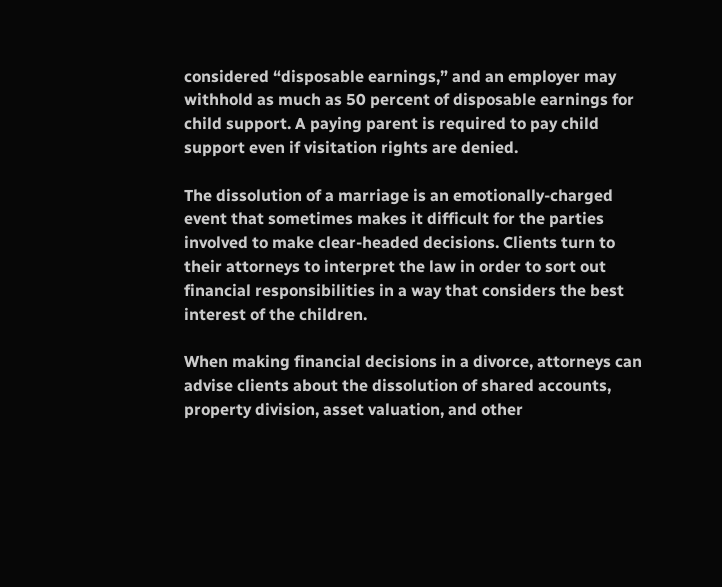considered “disposable earnings,” and an employer may withhold as much as 50 percent of disposable earnings for child support. A paying parent is required to pay child support even if visitation rights are denied.

The dissolution of a marriage is an emotionally-charged event that sometimes makes it difficult for the parties involved to make clear-headed decisions. Clients turn to their attorneys to interpret the law in order to sort out financial responsibilities in a way that considers the best interest of the children.

When making financial decisions in a divorce, attorneys can advise clients about the dissolution of shared accounts, property division, asset valuation, and other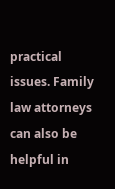practical issues. Family law attorneys can also be helpful in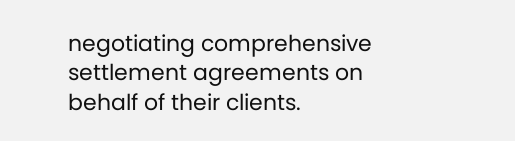negotiating comprehensive settlement agreements on behalf of their clients.